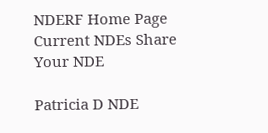NDERF Home Page Current NDEs Share Your NDE

Patricia D NDE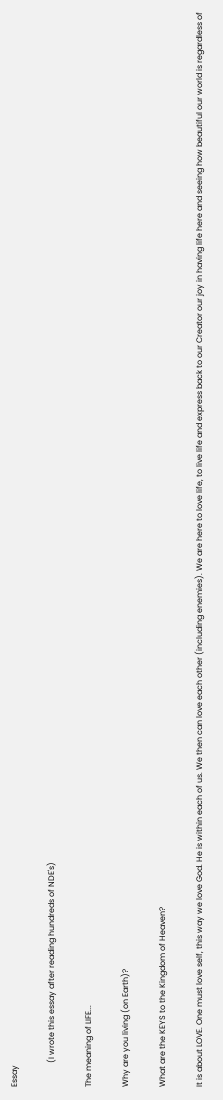Essay

            (I wrote this essay after reading hundreds of NDE's)

The meaning of LIFE...

Why are you living (on Earth)?

What are the KEYS to the Kingdom of Heaven?

It is about LOVE. One must love self, this way we love God. He is within each of us. We then can love each other (including enemies). We are here to love life, to live life and express back to our Creator our joy in having life here and seeing how beautiful our world is regardless of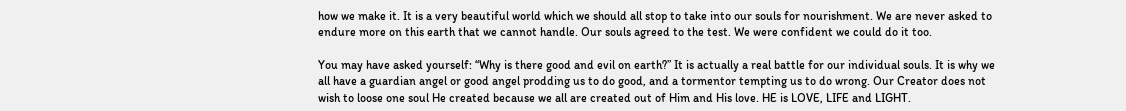how we make it. It is a very beautiful world which we should all stop to take into our souls for nourishment. We are never asked to endure more on this earth that we cannot handle. Our souls agreed to the test. We were confident we could do it too.

You may have asked yourself: “Why is there good and evil on earth?” It is actually a real battle for our individual souls. It is why we all have a guardian angel or good angel prodding us to do good, and a tormentor tempting us to do wrong. Our Creator does not wish to loose one soul He created because we all are created out of Him and His love. HE is LOVE, LIFE and LIGHT.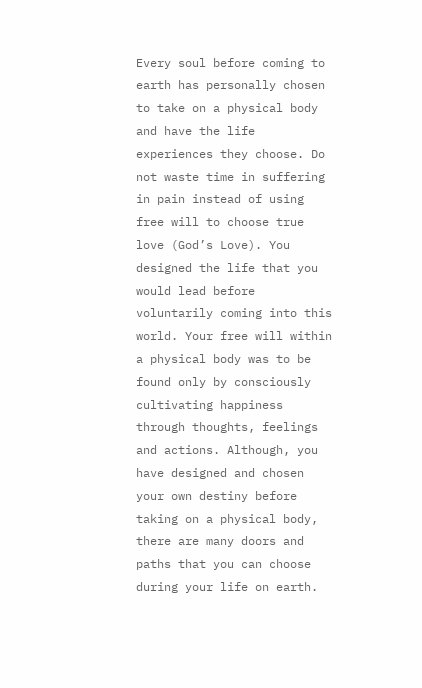Every soul before coming to earth has personally chosen to take on a physical body and have the life experiences they choose. Do not waste time in suffering in pain instead of using free will to choose true love (God’s Love). You designed the life that you would lead before voluntarily coming into this world. Your free will within a physical body was to be found only by consciously cultivating happiness through thoughts, feelings and actions. Although, you have designed and chosen your own destiny before taking on a physical body, there are many doors and paths that you can choose during your life on earth.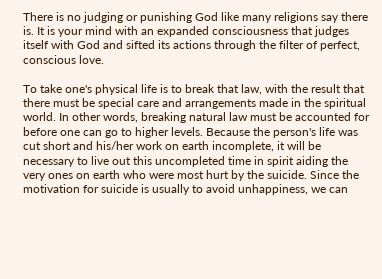There is no judging or punishing God like many religions say there is. It is your mind with an expanded consciousness that judges itself with God and sifted its actions through the filter of perfect, conscious love.

To take one's physical life is to break that law, with the result that there must be special care and arrangements made in the spiritual world. In other words, breaking natural law must be accounted for before one can go to higher levels. Because the person's life was cut short and his/her work on earth incomplete, it will be necessary to live out this uncompleted time in spirit aiding the very ones on earth who were most hurt by the suicide. Since the motivation for suicide is usually to avoid unhappiness, we can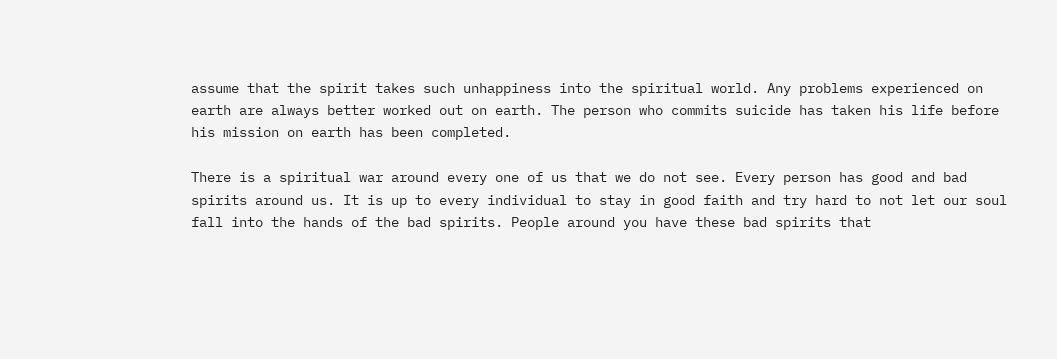assume that the spirit takes such unhappiness into the spiritual world. Any problems experienced on earth are always better worked out on earth. The person who commits suicide has taken his life before his mission on earth has been completed.

There is a spiritual war around every one of us that we do not see. Every person has good and bad spirits around us. It is up to every individual to stay in good faith and try hard to not let our soul fall into the hands of the bad spirits. People around you have these bad spirits that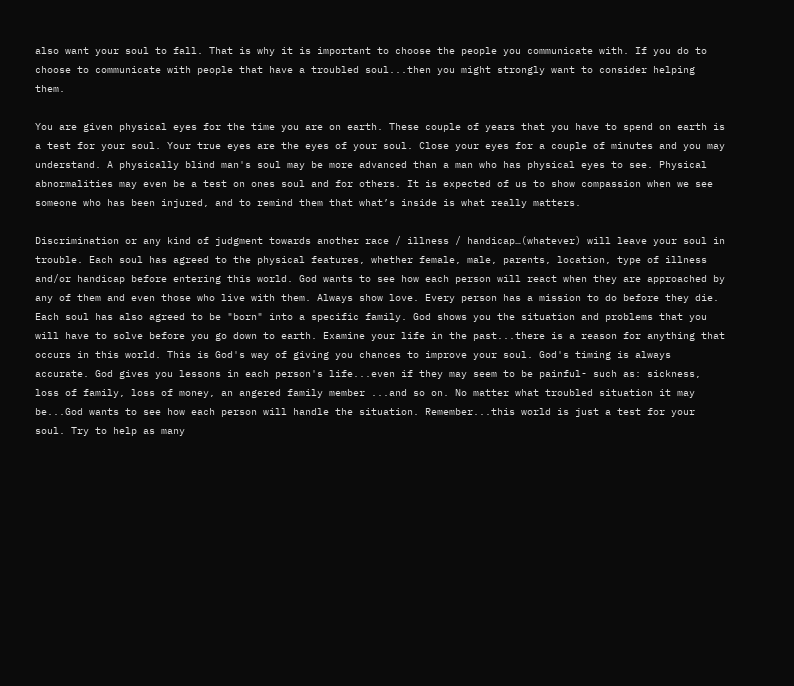also want your soul to fall. That is why it is important to choose the people you communicate with. If you do to choose to communicate with people that have a troubled soul...then you might strongly want to consider helping them.

You are given physical eyes for the time you are on earth. These couple of years that you have to spend on earth is a test for your soul. Your true eyes are the eyes of your soul. Close your eyes for a couple of minutes and you may understand. A physically blind man's soul may be more advanced than a man who has physical eyes to see. Physical abnormalities may even be a test on ones soul and for others. It is expected of us to show compassion when we see someone who has been injured, and to remind them that what’s inside is what really matters.

Discrimination or any kind of judgment towards another race / illness / handicap…(whatever) will leave your soul in trouble. Each soul has agreed to the physical features, whether female, male, parents, location, type of illness and/or handicap before entering this world. God wants to see how each person will react when they are approached by any of them and even those who live with them. Always show love. Every person has a mission to do before they die. Each soul has also agreed to be "born" into a specific family. God shows you the situation and problems that you will have to solve before you go down to earth. Examine your life in the past...there is a reason for anything that occurs in this world. This is God's way of giving you chances to improve your soul. God's timing is always accurate. God gives you lessons in each person's life...even if they may seem to be painful- such as: sickness, loss of family, loss of money, an angered family member ...and so on. No matter what troubled situation it may be...God wants to see how each person will handle the situation. Remember...this world is just a test for your soul. Try to help as many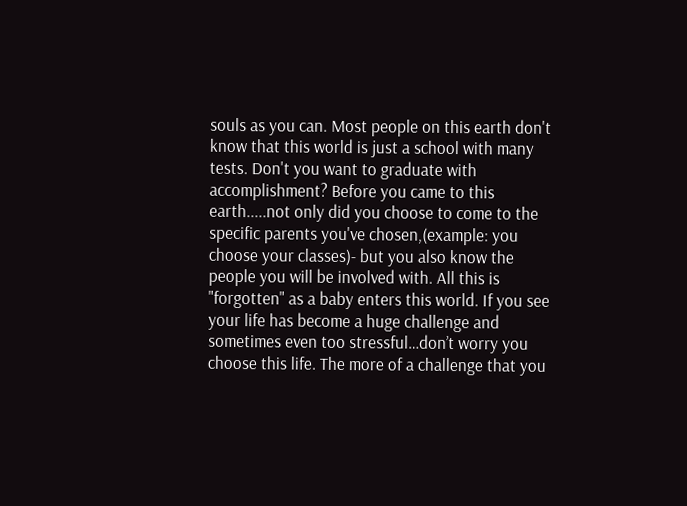souls as you can. Most people on this earth don't know that this world is just a school with many tests. Don't you want to graduate with accomplishment? Before you came to this earth.....not only did you choose to come to the specific parents you've chosen,(example: you choose your classes)- but you also know the people you will be involved with. All this is "forgotten" as a baby enters this world. If you see your life has become a huge challenge and sometimes even too stressful…don’t worry you choose this life. The more of a challenge that you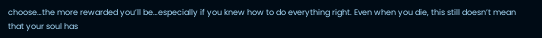choose…the more rewarded you’ll be…especially if you knew how to do everything right. Even when you die, this still doesn’t mean that your soul has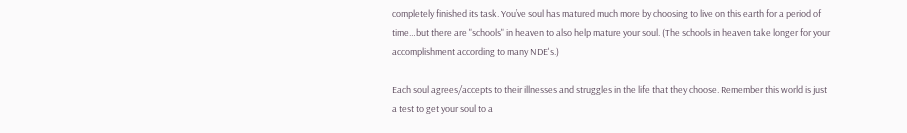completely finished its task. You’ve soul has matured much more by choosing to live on this earth for a period of time…but there are "schools" in heaven to also help mature your soul. (The schools in heaven take longer for your accomplishment according to many NDE's.)

Each soul agrees/accepts to their illnesses and struggles in the life that they choose. Remember this world is just a test to get your soul to a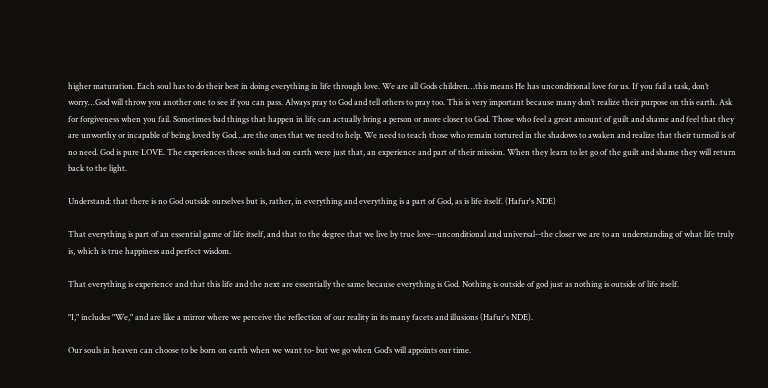higher maturation. Each soul has to do their best in doing everything in life through love. We are all Gods children…this means He has unconditional love for us. If you fail a task, don’t worry…God will throw you another one to see if you can pass. Always pray to God and tell others to pray too. This is very important because many don’t realize their purpose on this earth. Ask for forgiveness when you fail. Sometimes bad things that happen in life can actually bring a person or more closer to God. Those who feel a great amount of guilt and shame and feel that they are unworthy or incapable of being loved by God…are the ones that we need to help. We need to teach those who remain tortured in the shadows to awaken and realize that their turmoil is of no need. God is pure LOVE. The experiences these souls had on earth were just that, an experience and part of their mission. When they learn to let go of the guilt and shame they will return back to the light.

Understand: that there is no God outside ourselves but is, rather, in everything and everything is a part of God, as is life itself. (Hafur's NDE)

That everything is part of an essential game of life itself, and that to the degree that we live by true love--unconditional and universal--the closer we are to an understanding of what life truly is, which is true happiness and perfect wisdom.

That everything is experience and that this life and the next are essentially the same because everything is God. Nothing is outside of god just as nothing is outside of life itself.

"I," includes "We," and are like a mirror where we perceive the reflection of our reality in its many facets and illusions (Hafur's NDE).

Our souls in heaven can choose to be born on earth when we want to- but we go when God’s will appoints our time.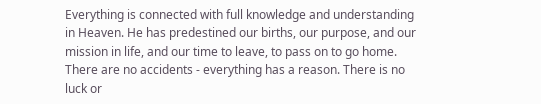Everything is connected with full knowledge and understanding in Heaven. He has predestined our births, our purpose, and our mission in life, and our time to leave, to pass on to go home. There are no accidents - everything has a reason. There is no luck or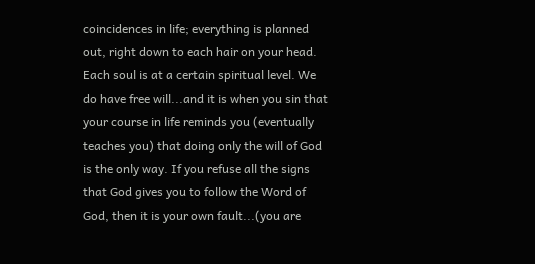coincidences in life; everything is planned out, right down to each hair on your head. Each soul is at a certain spiritual level. We do have free will...and it is when you sin that your course in life reminds you (eventually teaches you) that doing only the will of God is the only way. If you refuse all the signs that God gives you to follow the Word of God, then it is your own fault...(you are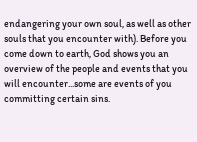endangering your own soul, as well as other souls that you encounter with). Before you come down to earth, God shows you an overview of the people and events that you will encounter...some are events of you committing certain sins.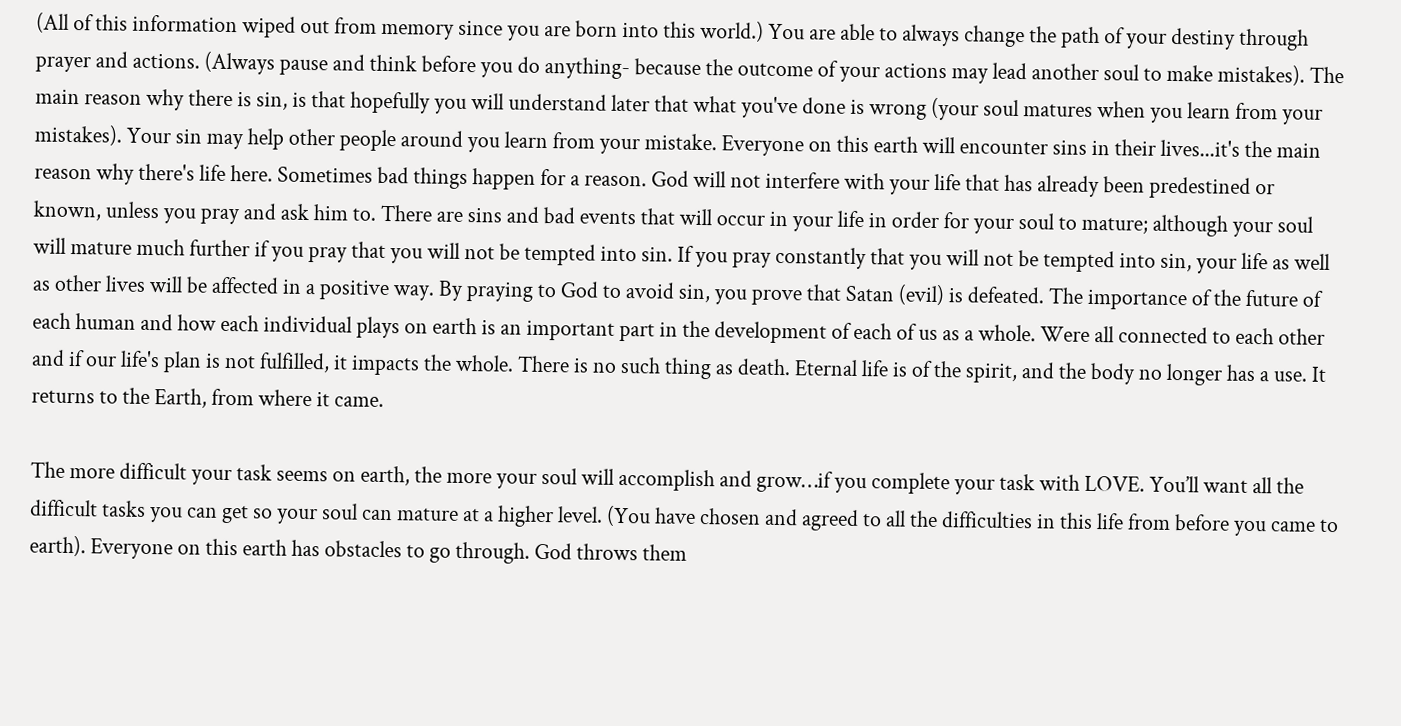(All of this information wiped out from memory since you are born into this world.) You are able to always change the path of your destiny through prayer and actions. (Always pause and think before you do anything- because the outcome of your actions may lead another soul to make mistakes). The main reason why there is sin, is that hopefully you will understand later that what you've done is wrong (your soul matures when you learn from your mistakes). Your sin may help other people around you learn from your mistake. Everyone on this earth will encounter sins in their lives...it's the main reason why there's life here. Sometimes bad things happen for a reason. God will not interfere with your life that has already been predestined or known, unless you pray and ask him to. There are sins and bad events that will occur in your life in order for your soul to mature; although your soul will mature much further if you pray that you will not be tempted into sin. If you pray constantly that you will not be tempted into sin, your life as well as other lives will be affected in a positive way. By praying to God to avoid sin, you prove that Satan (evil) is defeated. The importance of the future of each human and how each individual plays on earth is an important part in the development of each of us as a whole. Were all connected to each other and if our life's plan is not fulfilled, it impacts the whole. There is no such thing as death. Eternal life is of the spirit, and the body no longer has a use. It returns to the Earth, from where it came.

The more difficult your task seems on earth, the more your soul will accomplish and grow…if you complete your task with LOVE. You’ll want all the difficult tasks you can get so your soul can mature at a higher level. (You have chosen and agreed to all the difficulties in this life from before you came to earth). Everyone on this earth has obstacles to go through. God throws them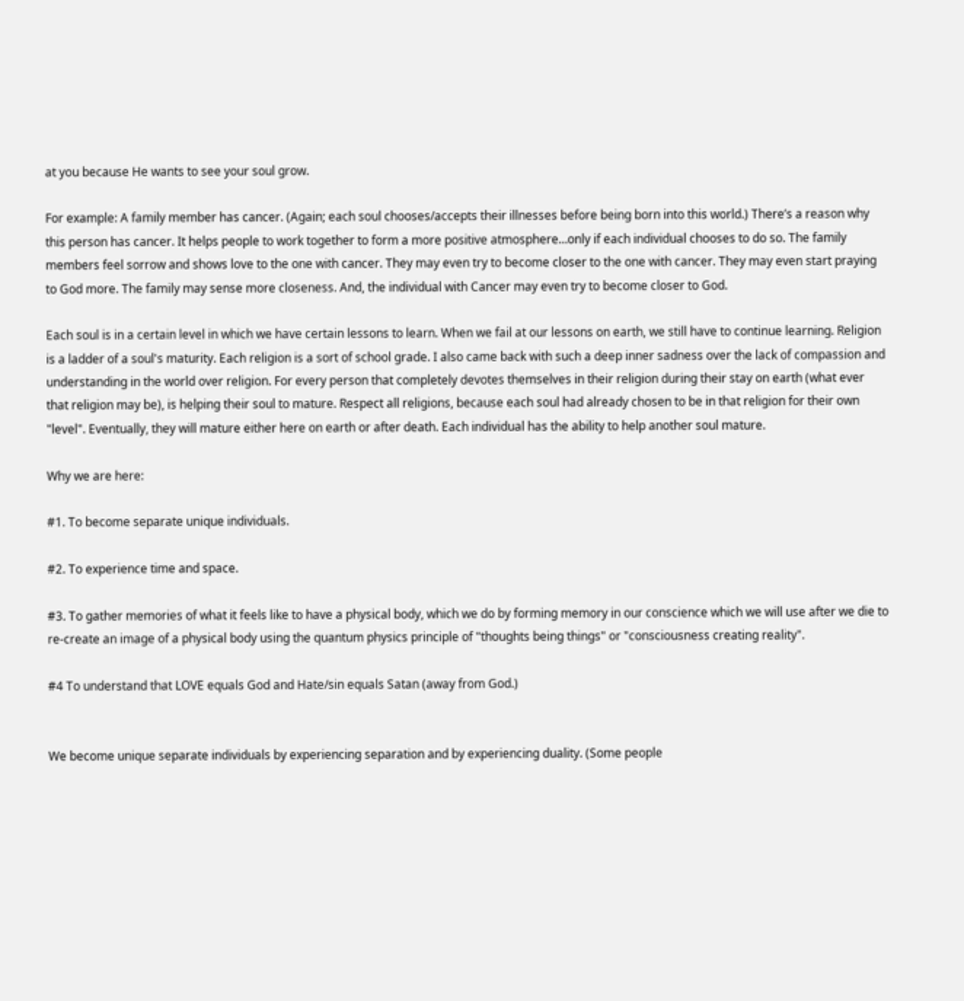at you because He wants to see your soul grow.

For example: A family member has cancer. (Again; each soul chooses/accepts their illnesses before being born into this world.) There’s a reason why this person has cancer. It helps people to work together to form a more positive atmosphere…only if each individual chooses to do so. The family members feel sorrow and shows love to the one with cancer. They may even try to become closer to the one with cancer. They may even start praying to God more. The family may sense more closeness. And, the individual with Cancer may even try to become closer to God.

Each soul is in a certain level in which we have certain lessons to learn. When we fail at our lessons on earth, we still have to continue learning. Religion is a ladder of a soul's maturity. Each religion is a sort of school grade. I also came back with such a deep inner sadness over the lack of compassion and understanding in the world over religion. For every person that completely devotes themselves in their religion during their stay on earth (what ever that religion may be), is helping their soul to mature. Respect all religions, because each soul had already chosen to be in that religion for their own "level". Eventually, they will mature either here on earth or after death. Each individual has the ability to help another soul mature.

Why we are here:

#1. To become separate unique individuals.

#2. To experience time and space.

#3. To gather memories of what it feels like to have a physical body, which we do by forming memory in our conscience which we will use after we die to re-create an image of a physical body using the quantum physics principle of "thoughts being things" or "consciousness creating reality".

#4 To understand that LOVE equals God and Hate/sin equals Satan (away from God.)


We become unique separate individuals by experiencing separation and by experiencing duality. (Some people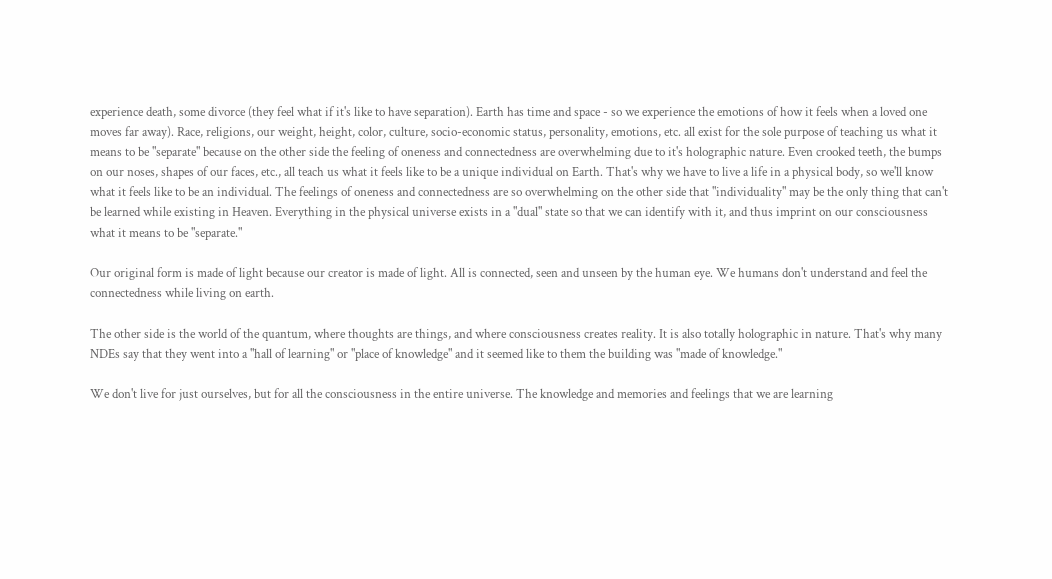experience death, some divorce (they feel what if it's like to have separation). Earth has time and space - so we experience the emotions of how it feels when a loved one moves far away). Race, religions, our weight, height, color, culture, socio-economic status, personality, emotions, etc. all exist for the sole purpose of teaching us what it means to be "separate" because on the other side the feeling of oneness and connectedness are overwhelming due to it's holographic nature. Even crooked teeth, the bumps on our noses, shapes of our faces, etc., all teach us what it feels like to be a unique individual on Earth. That's why we have to live a life in a physical body, so we'll know what it feels like to be an individual. The feelings of oneness and connectedness are so overwhelming on the other side that "individuality" may be the only thing that can't be learned while existing in Heaven. Everything in the physical universe exists in a "dual" state so that we can identify with it, and thus imprint on our consciousness what it means to be "separate."

Our original form is made of light because our creator is made of light. All is connected, seen and unseen by the human eye. We humans don't understand and feel the connectedness while living on earth.

The other side is the world of the quantum, where thoughts are things, and where consciousness creates reality. It is also totally holographic in nature. That's why many NDEs say that they went into a "hall of learning" or "place of knowledge" and it seemed like to them the building was "made of knowledge."

We don't live for just ourselves, but for all the consciousness in the entire universe. The knowledge and memories and feelings that we are learning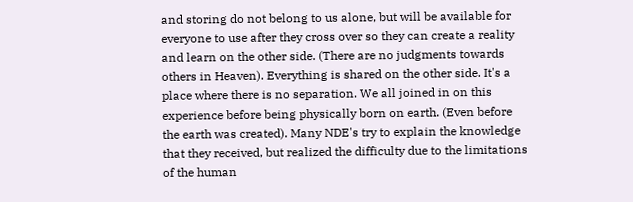and storing do not belong to us alone, but will be available for everyone to use after they cross over so they can create a reality and learn on the other side. (There are no judgments towards others in Heaven). Everything is shared on the other side. It's a place where there is no separation. We all joined in on this experience before being physically born on earth. (Even before the earth was created). Many NDE's try to explain the knowledge that they received, but realized the difficulty due to the limitations of the human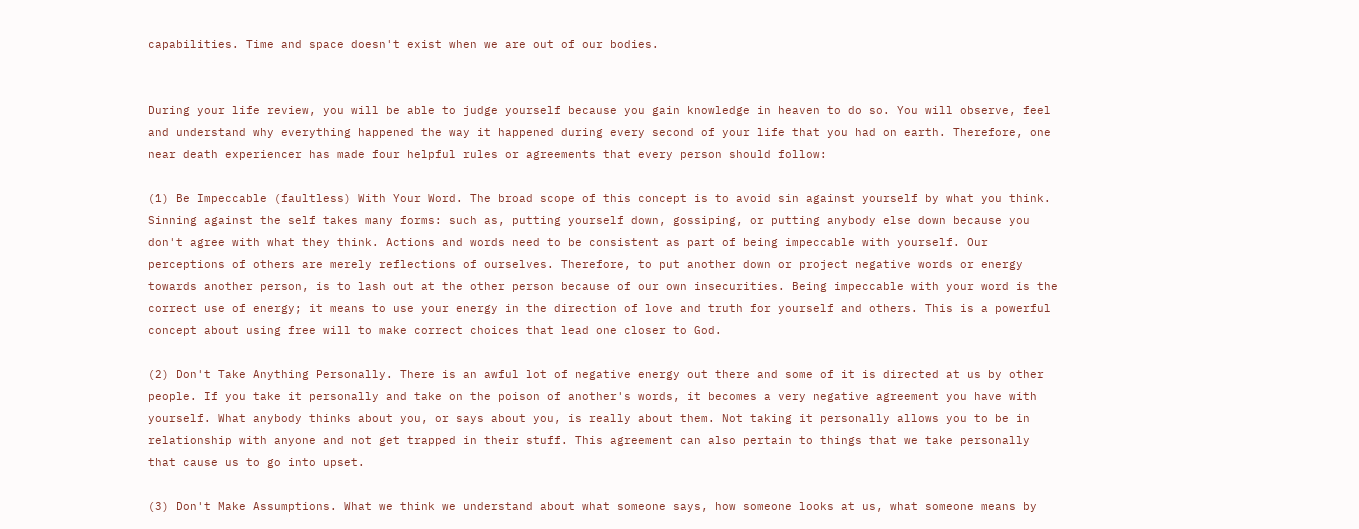capabilities. Time and space doesn't exist when we are out of our bodies.


During your life review, you will be able to judge yourself because you gain knowledge in heaven to do so. You will observe, feel and understand why everything happened the way it happened during every second of your life that you had on earth. Therefore, one near death experiencer has made four helpful rules or agreements that every person should follow:

(1) Be Impeccable (faultless) With Your Word. The broad scope of this concept is to avoid sin against yourself by what you think. Sinning against the self takes many forms: such as, putting yourself down, gossiping, or putting anybody else down because you don't agree with what they think. Actions and words need to be consistent as part of being impeccable with yourself. Our perceptions of others are merely reflections of ourselves. Therefore, to put another down or project negative words or energy towards another person, is to lash out at the other person because of our own insecurities. Being impeccable with your word is the correct use of energy; it means to use your energy in the direction of love and truth for yourself and others. This is a powerful concept about using free will to make correct choices that lead one closer to God.

(2) Don't Take Anything Personally. There is an awful lot of negative energy out there and some of it is directed at us by other people. If you take it personally and take on the poison of another's words, it becomes a very negative agreement you have with yourself. What anybody thinks about you, or says about you, is really about them. Not taking it personally allows you to be in relationship with anyone and not get trapped in their stuff. This agreement can also pertain to things that we take personally that cause us to go into upset.

(3) Don't Make Assumptions. What we think we understand about what someone says, how someone looks at us, what someone means by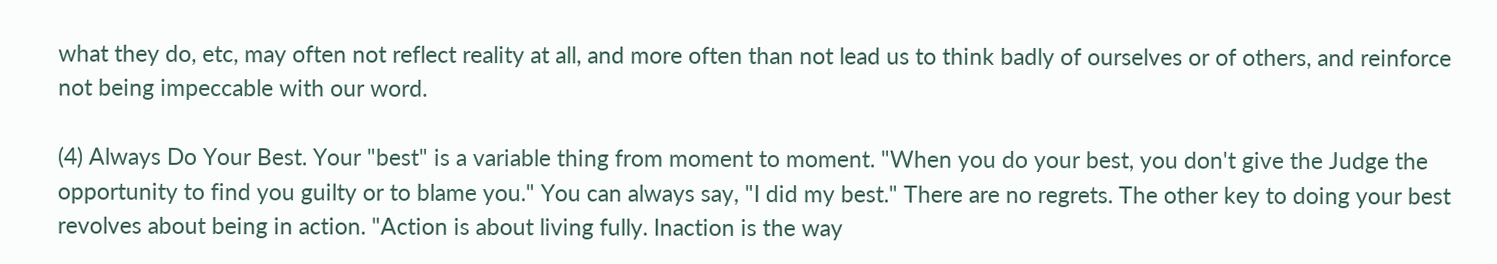what they do, etc, may often not reflect reality at all, and more often than not lead us to think badly of ourselves or of others, and reinforce not being impeccable with our word.

(4) Always Do Your Best. Your "best" is a variable thing from moment to moment. "When you do your best, you don't give the Judge the opportunity to find you guilty or to blame you." You can always say, "I did my best." There are no regrets. The other key to doing your best revolves about being in action. "Action is about living fully. Inaction is the way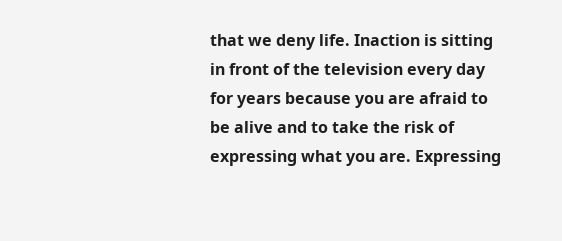that we deny life. Inaction is sitting in front of the television every day for years because you are afraid to be alive and to take the risk of expressing what you are. Expressing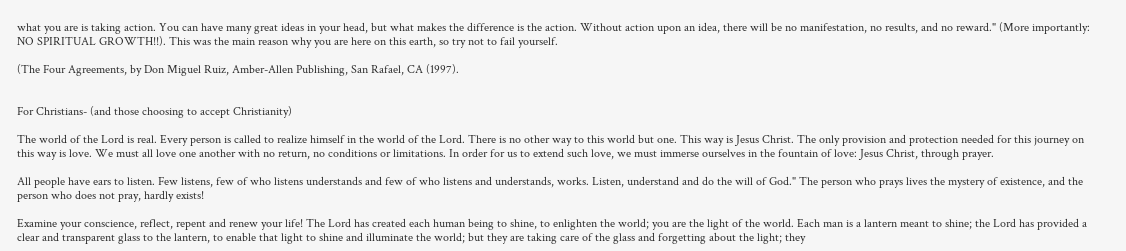what you are is taking action. You can have many great ideas in your head, but what makes the difference is the action. Without action upon an idea, there will be no manifestation, no results, and no reward." (More importantly: NO SPIRITUAL GROWTH!!). This was the main reason why you are here on this earth, so try not to fail yourself.

(The Four Agreements, by Don Miguel Ruiz, Amber-Allen Publishing, San Rafael, CA (1997).


For Christians- (and those choosing to accept Christianity)

The world of the Lord is real. Every person is called to realize himself in the world of the Lord. There is no other way to this world but one. This way is Jesus Christ. The only provision and protection needed for this journey on this way is love. We must all love one another with no return, no conditions or limitations. In order for us to extend such love, we must immerse ourselves in the fountain of love: Jesus Christ, through prayer.

All people have ears to listen. Few listens, few of who listens understands and few of who listens and understands, works. Listen, understand and do the will of God." The person who prays lives the mystery of existence, and the person who does not pray, hardly exists!

Examine your conscience, reflect, repent and renew your life! The Lord has created each human being to shine, to enlighten the world; you are the light of the world. Each man is a lantern meant to shine; the Lord has provided a clear and transparent glass to the lantern, to enable that light to shine and illuminate the world; but they are taking care of the glass and forgetting about the light; they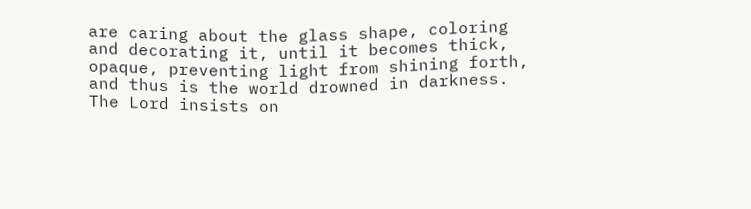are caring about the glass shape, coloring and decorating it, until it becomes thick, opaque, preventing light from shining forth, and thus is the world drowned in darkness. The Lord insists on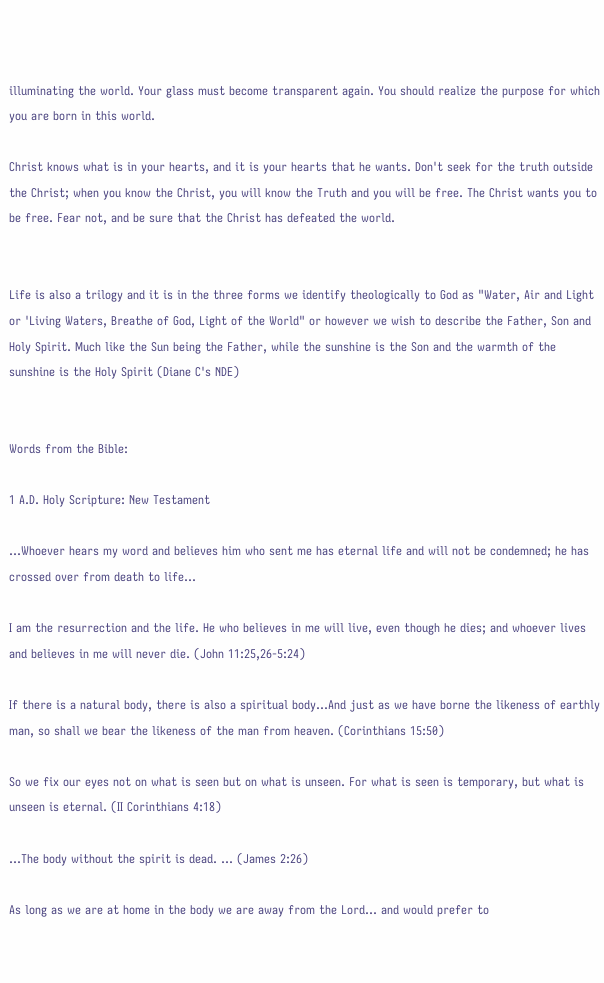illuminating the world. Your glass must become transparent again. You should realize the purpose for which you are born in this world.

Christ knows what is in your hearts, and it is your hearts that he wants. Don't seek for the truth outside the Christ; when you know the Christ, you will know the Truth and you will be free. The Christ wants you to be free. Fear not, and be sure that the Christ has defeated the world.


Life is also a trilogy and it is in the three forms we identify theologically to God as "Water, Air and Light or 'Living Waters, Breathe of God, Light of the World" or however we wish to describe the Father, Son and Holy Spirit. Much like the Sun being the Father, while the sunshine is the Son and the warmth of the sunshine is the Holy Spirit (Diane C's NDE)


Words from the Bible:

1 A.D. Holy Scripture: New Testament

...Whoever hears my word and believes him who sent me has eternal life and will not be condemned; he has crossed over from death to life...

I am the resurrection and the life. He who believes in me will live, even though he dies; and whoever lives and believes in me will never die. (John 11:25,26-5:24)

If there is a natural body, there is also a spiritual body...And just as we have borne the likeness of earthly man, so shall we bear the likeness of the man from heaven. (Corinthians 15:50)

So we fix our eyes not on what is seen but on what is unseen. For what is seen is temporary, but what is unseen is eternal. (II Corinthians 4:18)

...The body without the spirit is dead. ... (James 2:26)

As long as we are at home in the body we are away from the Lord... and would prefer to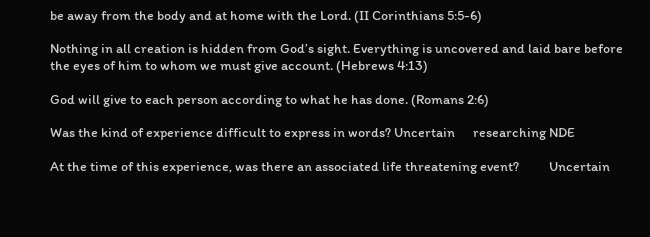be away from the body and at home with the Lord. (II Corinthians 5:5-6)

Nothing in all creation is hidden from God’s sight. Everything is uncovered and laid bare before the eyes of him to whom we must give account. (Hebrews 4:13)

God will give to each person according to what he has done. (Romans 2:6)

Was the kind of experience difficult to express in words? Uncertain      researching NDE

At the time of this experience, was there an associated life threatening event?          Uncertain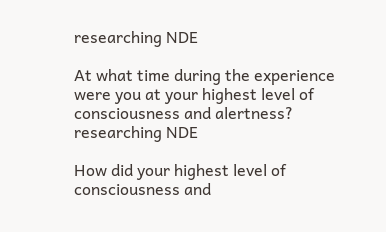researching NDE

At what time during the experience were you at your highest level of consciousness and alertness?    researching NDE

How did your highest level of consciousness and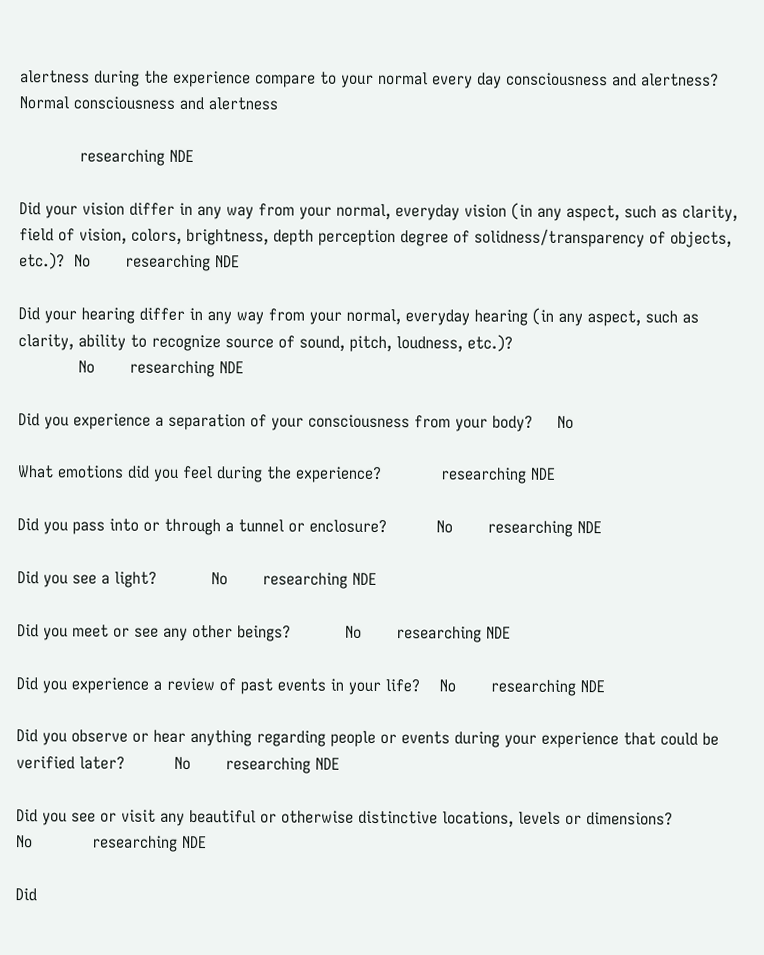alertness during the experience compare to your normal every day consciousness and alertness?    Normal consciousness and alertness

            researching NDE

Did your vision differ in any way from your normal, everyday vision (in any aspect, such as clarity, field of vision, colors, brightness, depth perception degree of solidness/transparency of objects, etc.)?  No       researching NDE

Did your hearing differ in any way from your normal, everyday hearing (in any aspect, such as clarity, ability to recognize source of sound, pitch, loudness, etc.)?
            No       researching NDE

Did you experience a separation of your consciousness from your body?     No

What emotions did you feel during the experience?            researching NDE

Did you pass into or through a tunnel or enclosure?          No       researching NDE

Did you see a light?           No       researching NDE

Did you meet or see any other beings?           No       researching NDE

Did you experience a review of past events in your life?    No       researching NDE

Did you observe or hear anything regarding people or events during your experience that could be verified later?          No       researching NDE

Did you see or visit any beautiful or otherwise distinctive locations, levels or dimensions?           No            researching NDE

Did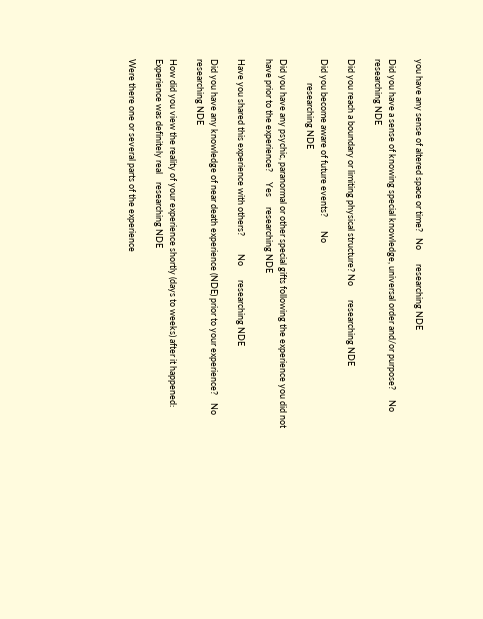you have any sense of altered space or time?   No       researching NDE

Did you have a sense of knowing special knowledge, universal order and/or purpose?     No            researching NDE

Did you reach a boundary or limiting physical structure? No       researching NDE

Did you become aware of future events?       No
            researching NDE

Did you have any psychic, paranormal or other special gifts following the experience you did not have prior to the experience?     Yes     researching NDE

Have you shared this experience with others?         No       researching NDE

Did you have any knowledge of near death experience (NDE) prior to your experience?    No            researching NDE

How did you view the reality of your experience shortly (days to weeks) after it happened:            Experience was definitely real    researching NDE

Were there one or several parts of the experience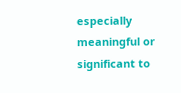especially meaningful or significant to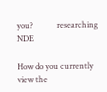you?            researching NDE

How do you currently view the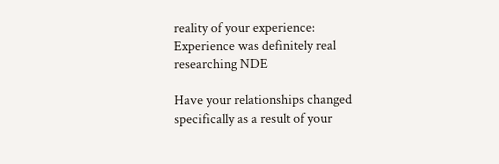reality of your experience:            Experience was definitely real            researching NDE

Have your relationships changed specifically as a result of your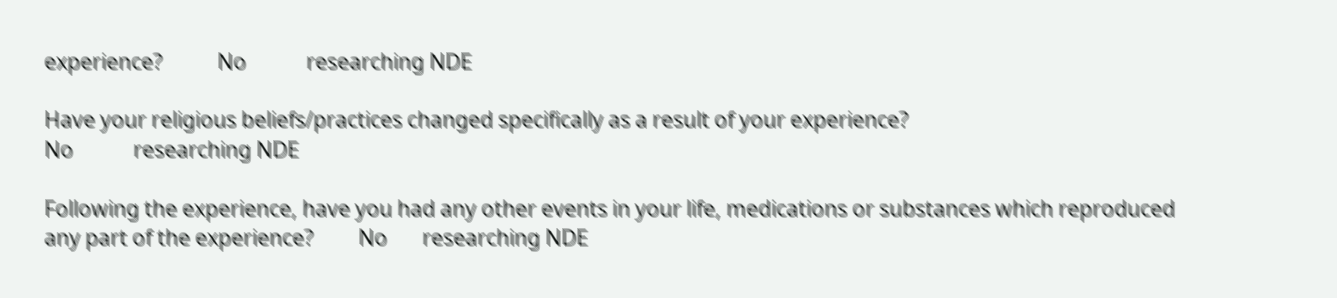experience?           No            researching NDE

Have your religious beliefs/practices changed specifically as a result of your experience?
No            researching NDE

Following the experience, have you had any other events in your life, medications or substances which reproduced any part of the experience?         No       researching NDE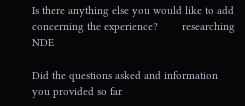Is there anything else you would like to add concerning the experience?        researching NDE

Did the questions asked and information you provided so far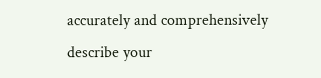accurately and comprehensively describe your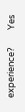experience?         Yes